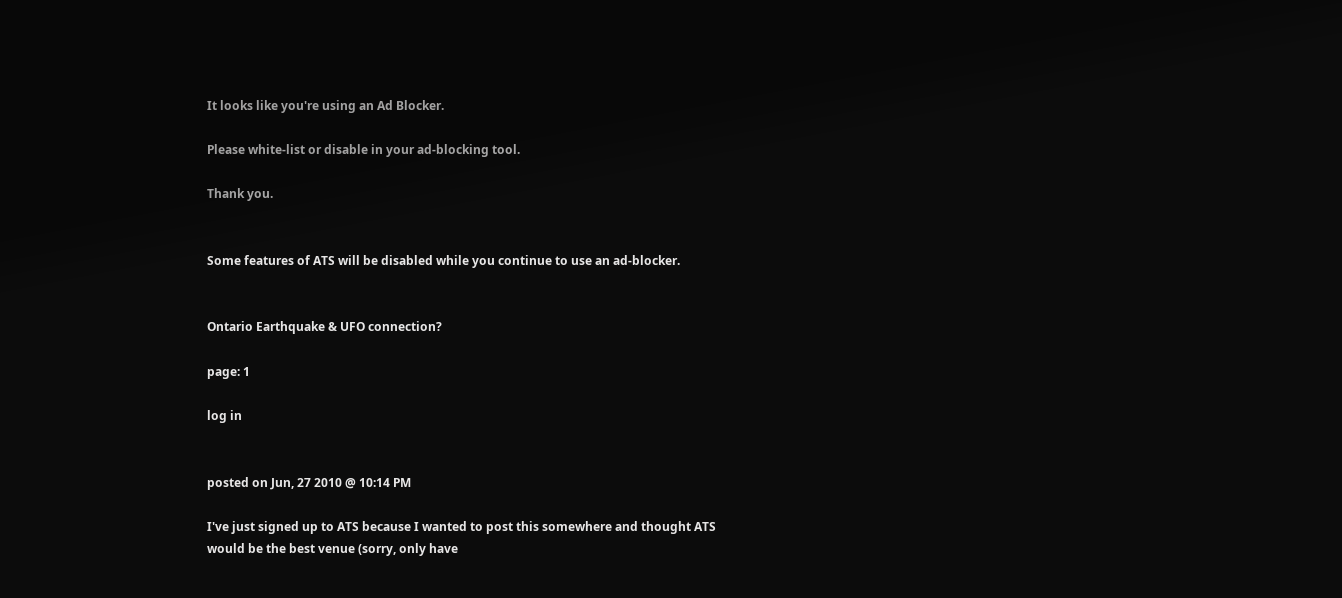It looks like you're using an Ad Blocker.

Please white-list or disable in your ad-blocking tool.

Thank you.


Some features of ATS will be disabled while you continue to use an ad-blocker.


Ontario Earthquake & UFO connection?

page: 1

log in


posted on Jun, 27 2010 @ 10:14 PM

I've just signed up to ATS because I wanted to post this somewhere and thought ATS would be the best venue (sorry, only have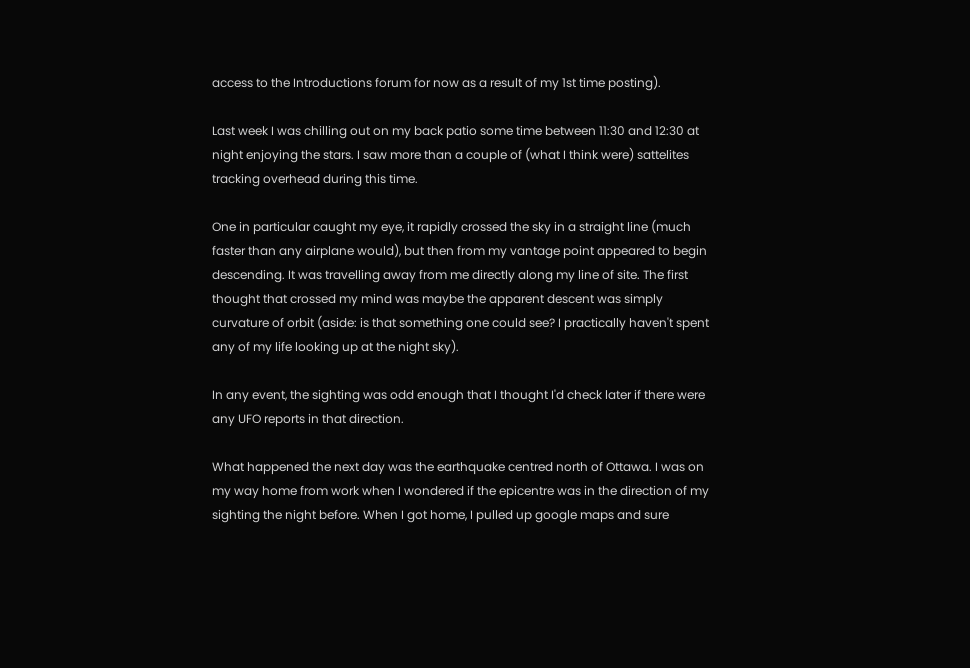access to the Introductions forum for now as a result of my 1st time posting).

Last week I was chilling out on my back patio some time between 11:30 and 12:30 at night enjoying the stars. I saw more than a couple of (what I think were) sattelites tracking overhead during this time.

One in particular caught my eye, it rapidly crossed the sky in a straight line (much faster than any airplane would), but then from my vantage point appeared to begin descending. It was travelling away from me directly along my line of site. The first thought that crossed my mind was maybe the apparent descent was simply curvature of orbit (aside: is that something one could see? I practically haven't spent any of my life looking up at the night sky).

In any event, the sighting was odd enough that I thought I'd check later if there were any UFO reports in that direction.

What happened the next day was the earthquake centred north of Ottawa. I was on my way home from work when I wondered if the epicentre was in the direction of my sighting the night before. When I got home, I pulled up google maps and sure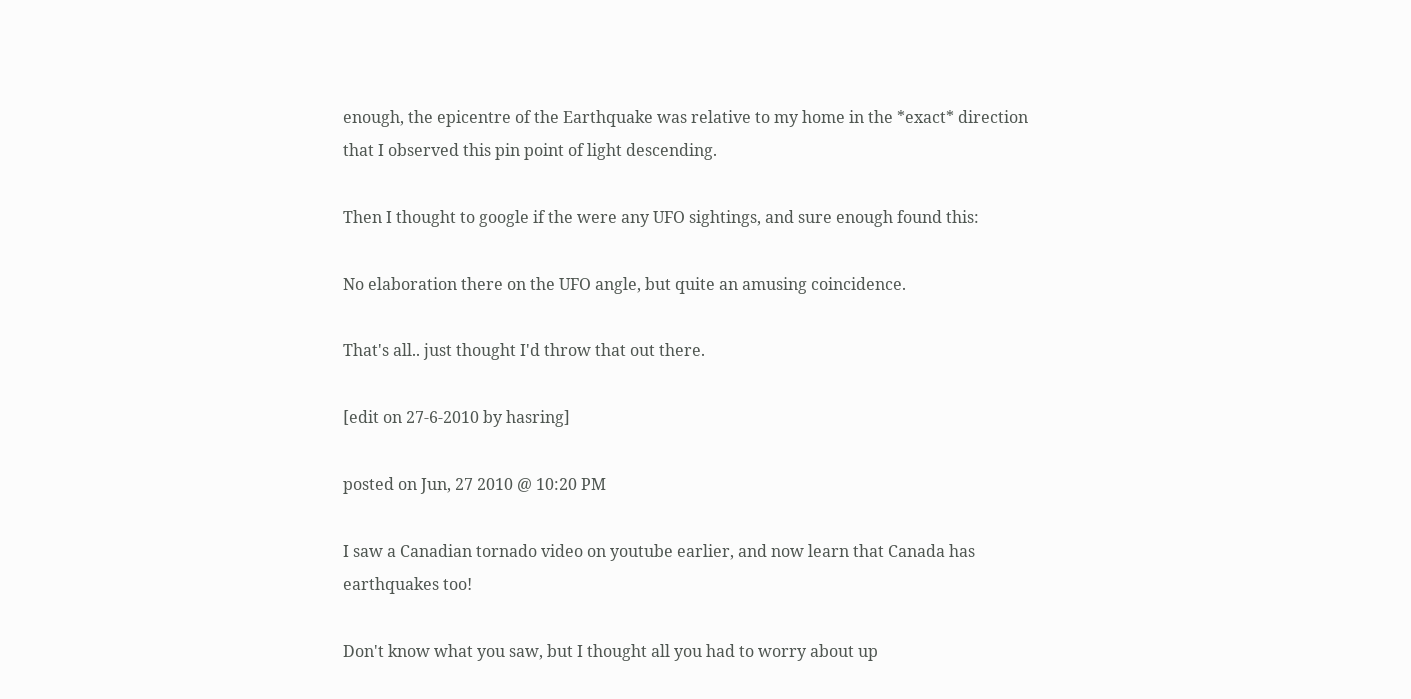enough, the epicentre of the Earthquake was relative to my home in the *exact* direction that I observed this pin point of light descending.

Then I thought to google if the were any UFO sightings, and sure enough found this:

No elaboration there on the UFO angle, but quite an amusing coincidence.

That's all.. just thought I'd throw that out there.

[edit on 27-6-2010 by hasring]

posted on Jun, 27 2010 @ 10:20 PM

I saw a Canadian tornado video on youtube earlier, and now learn that Canada has earthquakes too!

Don't know what you saw, but I thought all you had to worry about up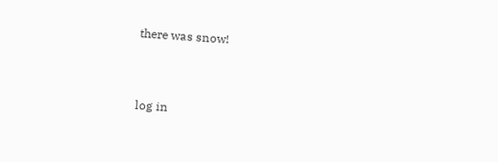there was snow!


log in